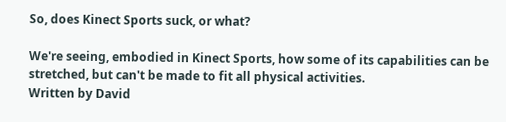So, does Kinect Sports suck, or what?

We're seeing, embodied in Kinect Sports, how some of its capabilities can be stretched, but can't be made to fit all physical activities.
Written by David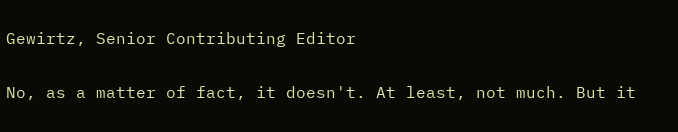Gewirtz, Senior Contributing Editor

No, as a matter of fact, it doesn't. At least, not much. But it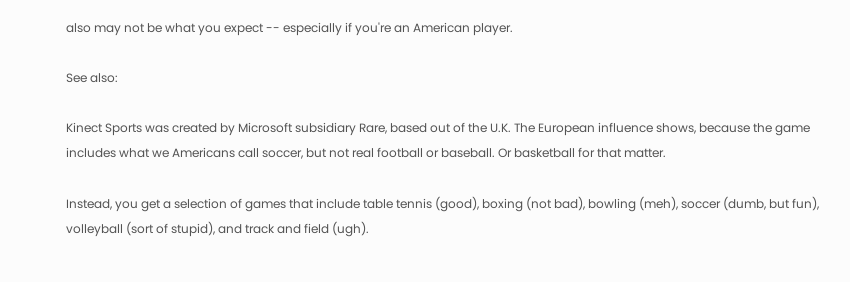also may not be what you expect -- especially if you're an American player.

See also:

Kinect Sports was created by Microsoft subsidiary Rare, based out of the U.K. The European influence shows, because the game includes what we Americans call soccer, but not real football or baseball. Or basketball for that matter.

Instead, you get a selection of games that include table tennis (good), boxing (not bad), bowling (meh), soccer (dumb, but fun), volleyball (sort of stupid), and track and field (ugh).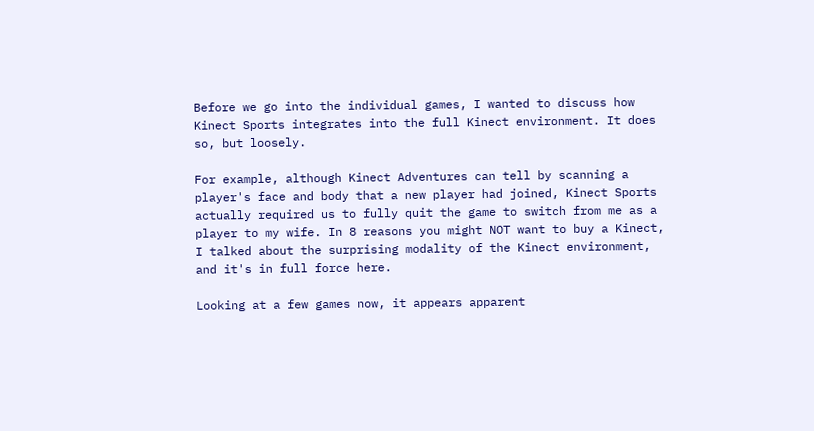Before we go into the individual games, I wanted to discuss how Kinect Sports integrates into the full Kinect environment. It does so, but loosely.

For example, although Kinect Adventures can tell by scanning a player's face and body that a new player had joined, Kinect Sports actually required us to fully quit the game to switch from me as a player to my wife. In 8 reasons you might NOT want to buy a Kinect, I talked about the surprising modality of the Kinect environment, and it's in full force here.

Looking at a few games now, it appears apparent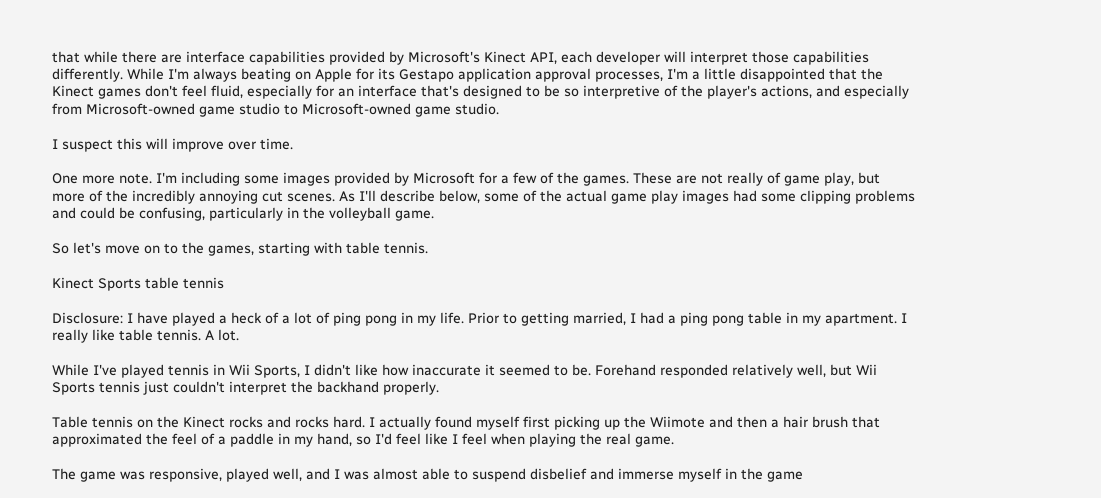that while there are interface capabilities provided by Microsoft's Kinect API, each developer will interpret those capabilities differently. While I'm always beating on Apple for its Gestapo application approval processes, I'm a little disappointed that the Kinect games don't feel fluid, especially for an interface that's designed to be so interpretive of the player's actions, and especially from Microsoft-owned game studio to Microsoft-owned game studio.

I suspect this will improve over time.

One more note. I'm including some images provided by Microsoft for a few of the games. These are not really of game play, but more of the incredibly annoying cut scenes. As I'll describe below, some of the actual game play images had some clipping problems and could be confusing, particularly in the volleyball game.

So let's move on to the games, starting with table tennis.

Kinect Sports table tennis

Disclosure: I have played a heck of a lot of ping pong in my life. Prior to getting married, I had a ping pong table in my apartment. I really like table tennis. A lot.

While I've played tennis in Wii Sports, I didn't like how inaccurate it seemed to be. Forehand responded relatively well, but Wii Sports tennis just couldn't interpret the backhand properly.

Table tennis on the Kinect rocks and rocks hard. I actually found myself first picking up the Wiimote and then a hair brush that approximated the feel of a paddle in my hand, so I'd feel like I feel when playing the real game.

The game was responsive, played well, and I was almost able to suspend disbelief and immerse myself in the game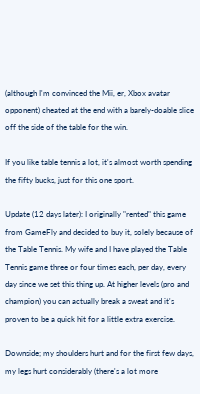(although I'm convinced the Mii, er, Xbox avatar opponent) cheated at the end with a barely-doable slice off the side of the table for the win.

If you like table tennis a lot, it's almost worth spending the fifty bucks, just for this one sport.

Update (12 days later): I originally "rented" this game from GameFly and decided to buy it, solely because of the Table Tennis. My wife and I have played the Table Tennis game three or four times each, per day, every day since we set this thing up. At higher levels (pro and champion) you can actually break a sweat and it's proven to be a quick hit for a little extra exercise.

Downside; my shoulders hurt and for the first few days, my legs hurt considerably (there's a lot more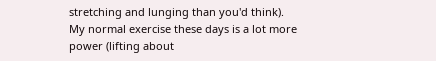stretching and lunging than you'd think). My normal exercise these days is a lot more power (lifting about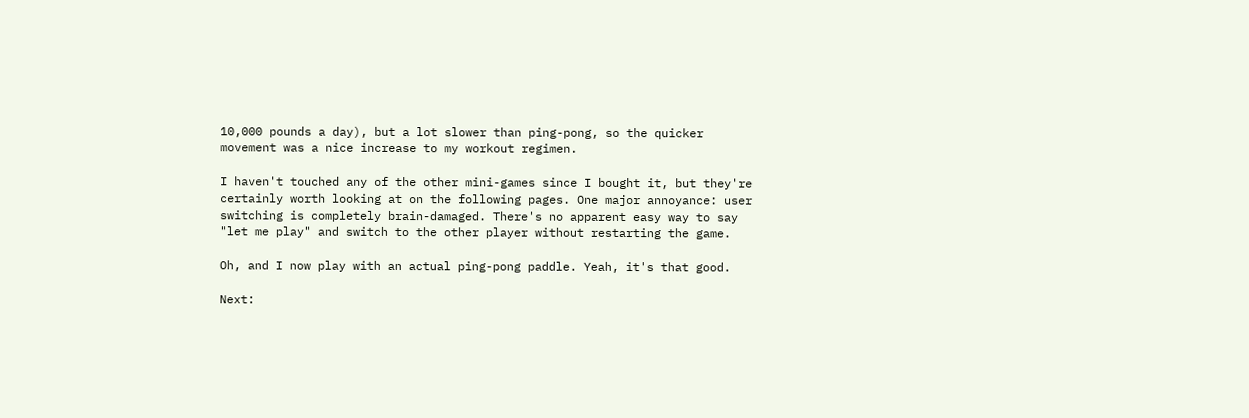10,000 pounds a day), but a lot slower than ping-pong, so the quicker movement was a nice increase to my workout regimen.

I haven't touched any of the other mini-games since I bought it, but they're certainly worth looking at on the following pages. One major annoyance: user switching is completely brain-damaged. There's no apparent easy way to say "let me play" and switch to the other player without restarting the game.

Oh, and I now play with an actual ping-pong paddle. Yeah, it's that good.

Next: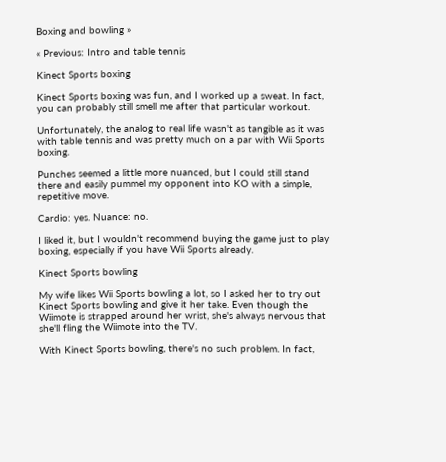Boxing and bowling »

« Previous: Intro and table tennis

Kinect Sports boxing

Kinect Sports boxing was fun, and I worked up a sweat. In fact, you can probably still smell me after that particular workout.

Unfortunately, the analog to real life wasn't as tangible as it was with table tennis and was pretty much on a par with Wii Sports boxing.

Punches seemed a little more nuanced, but I could still stand there and easily pummel my opponent into KO with a simple, repetitive move.

Cardio: yes. Nuance: no.

I liked it, but I wouldn't recommend buying the game just to play boxing, especially if you have Wii Sports already.

Kinect Sports bowling

My wife likes Wii Sports bowling a lot, so I asked her to try out Kinect Sports bowling and give it her take. Even though the Wiimote is strapped around her wrist, she's always nervous that she'll fling the Wiimote into the TV.

With Kinect Sports bowling, there's no such problem. In fact,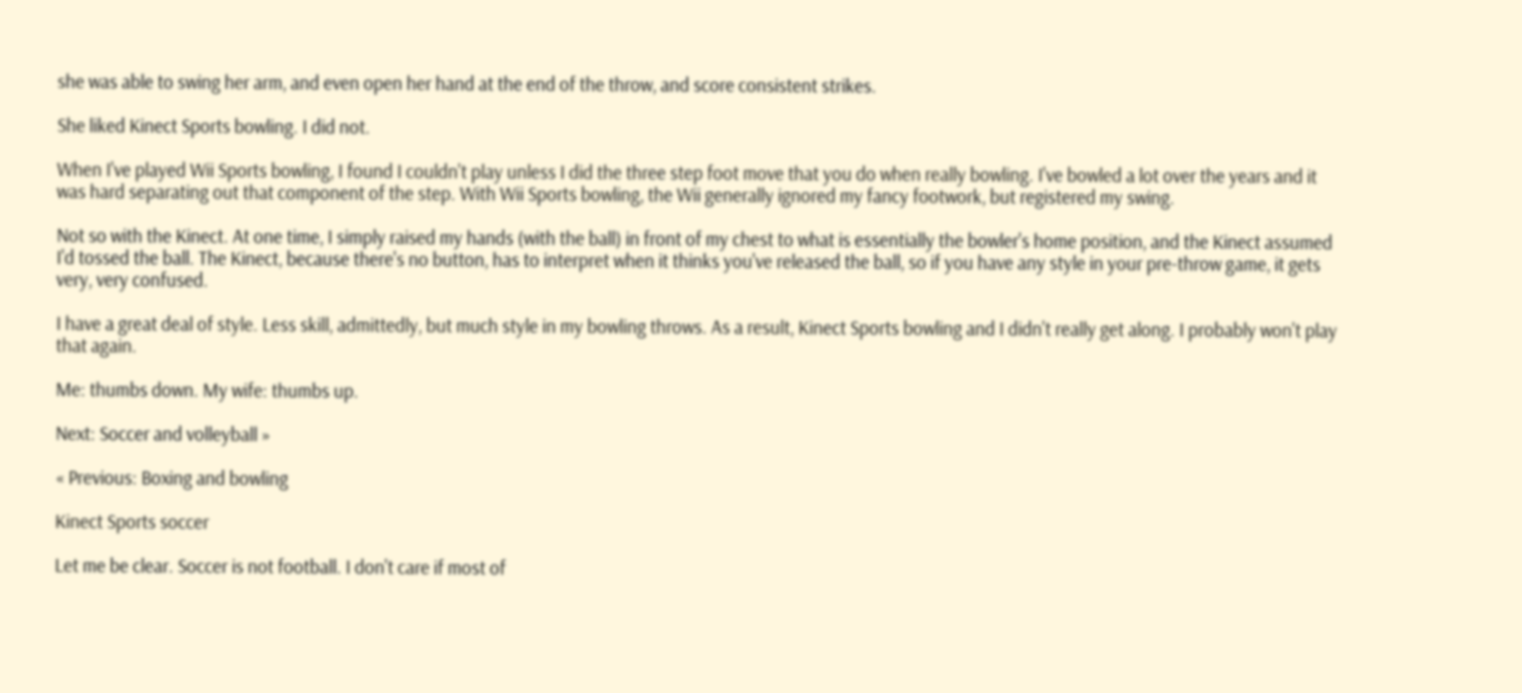she was able to swing her arm, and even open her hand at the end of the throw, and score consistent strikes.

She liked Kinect Sports bowling. I did not.

When I've played Wii Sports bowling, I found I couldn't play unless I did the three step foot move that you do when really bowling. I've bowled a lot over the years and it was hard separating out that component of the step. With Wii Sports bowling, the Wii generally ignored my fancy footwork, but registered my swing.

Not so with the Kinect. At one time, I simply raised my hands (with the ball) in front of my chest to what is essentially the bowler's home position, and the Kinect assumed I'd tossed the ball. The Kinect, because there's no button, has to interpret when it thinks you've released the ball, so if you have any style in your pre-throw game, it gets very, very confused.

I have a great deal of style. Less skill, admittedly, but much style in my bowling throws. As a result, Kinect Sports bowling and I didn't really get along. I probably won't play that again.

Me: thumbs down. My wife: thumbs up.

Next: Soccer and volleyball »

« Previous: Boxing and bowling

Kinect Sports soccer

Let me be clear. Soccer is not football. I don't care if most of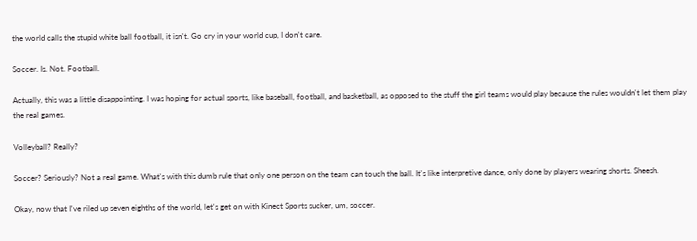the world calls the stupid white ball football, it isn't. Go cry in your world cup, I don't care.

Soccer. Is. Not. Football.

Actually, this was a little disappointing. I was hoping for actual sports, like baseball, football, and basketball, as opposed to the stuff the girl teams would play because the rules wouldn't let them play the real games.

Volleyball? Really?

Soccer? Seriously? Not a real game. What's with this dumb rule that only one person on the team can touch the ball. It's like interpretive dance, only done by players wearing shorts. Sheesh.

Okay, now that I've riled up seven eighths of the world, let's get on with Kinect Sports sucker, um, soccer.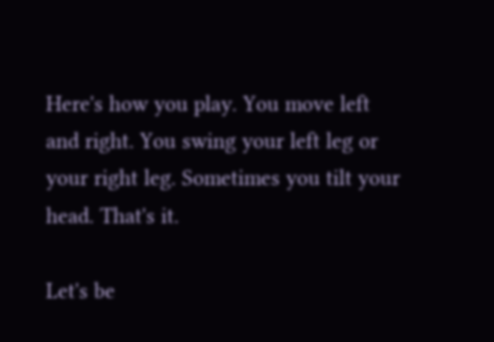Here's how you play. You move left and right. You swing your left leg or your right leg. Sometimes you tilt your head. That's it.

Let's be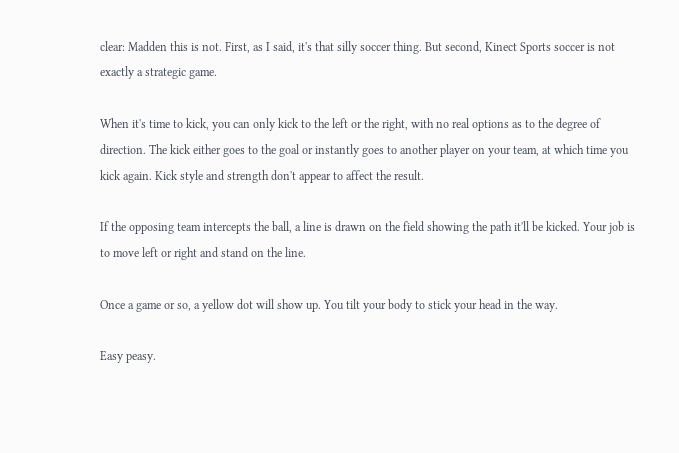clear: Madden this is not. First, as I said, it's that silly soccer thing. But second, Kinect Sports soccer is not exactly a strategic game.

When it's time to kick, you can only kick to the left or the right, with no real options as to the degree of direction. The kick either goes to the goal or instantly goes to another player on your team, at which time you kick again. Kick style and strength don't appear to affect the result.

If the opposing team intercepts the ball, a line is drawn on the field showing the path it'll be kicked. Your job is to move left or right and stand on the line.

Once a game or so, a yellow dot will show up. You tilt your body to stick your head in the way.

Easy peasy.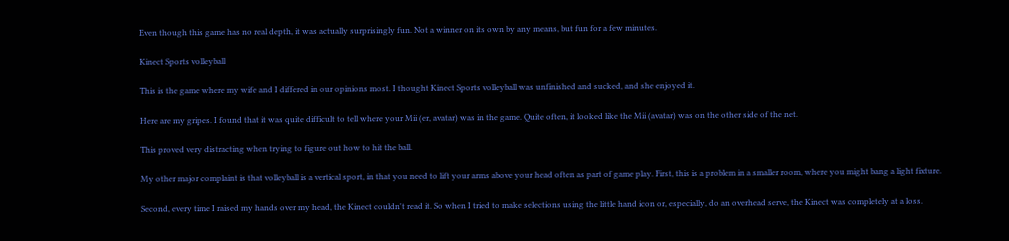Even though this game has no real depth, it was actually surprisingly fun. Not a winner on its own by any means, but fun for a few minutes.

Kinect Sports volleyball

This is the game where my wife and I differed in our opinions most. I thought Kinect Sports volleyball was unfinished and sucked, and she enjoyed it.

Here are my gripes. I found that it was quite difficult to tell where your Mii (er, avatar) was in the game. Quite often, it looked like the Mii (avatar) was on the other side of the net.

This proved very distracting when trying to figure out how to hit the ball.

My other major complaint is that volleyball is a vertical sport, in that you need to lift your arms above your head often as part of game play. First, this is a problem in a smaller room, where you might bang a light fixture.

Second, every time I raised my hands over my head, the Kinect couldn't read it. So when I tried to make selections using the little hand icon or, especially, do an overhead serve, the Kinect was completely at a loss.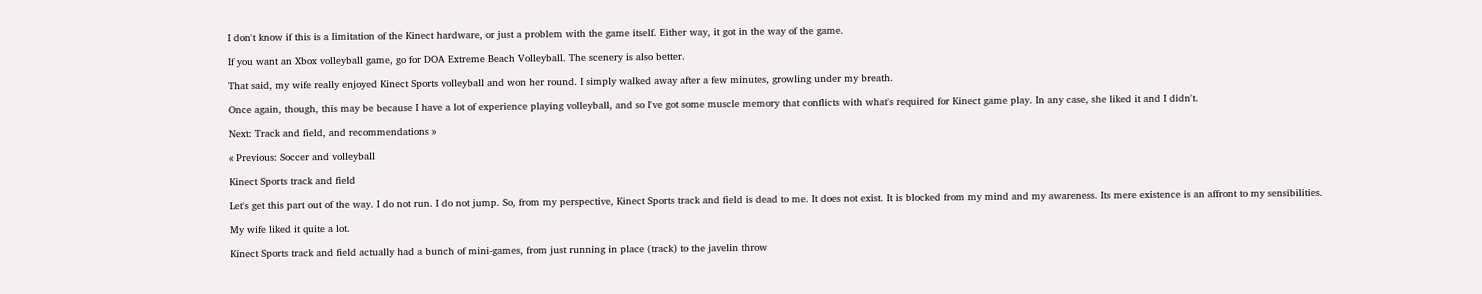I don't know if this is a limitation of the Kinect hardware, or just a problem with the game itself. Either way, it got in the way of the game.

If you want an Xbox volleyball game, go for DOA Extreme Beach Volleyball. The scenery is also better.

That said, my wife really enjoyed Kinect Sports volleyball and won her round. I simply walked away after a few minutes, growling under my breath.

Once again, though, this may be because I have a lot of experience playing volleyball, and so I've got some muscle memory that conflicts with what's required for Kinect game play. In any case, she liked it and I didn't.

Next: Track and field, and recommendations »

« Previous: Soccer and volleyball

Kinect Sports track and field

Let's get this part out of the way. I do not run. I do not jump. So, from my perspective, Kinect Sports track and field is dead to me. It does not exist. It is blocked from my mind and my awareness. Its mere existence is an affront to my sensibilities.

My wife liked it quite a lot.

Kinect Sports track and field actually had a bunch of mini-games, from just running in place (track) to the javelin throw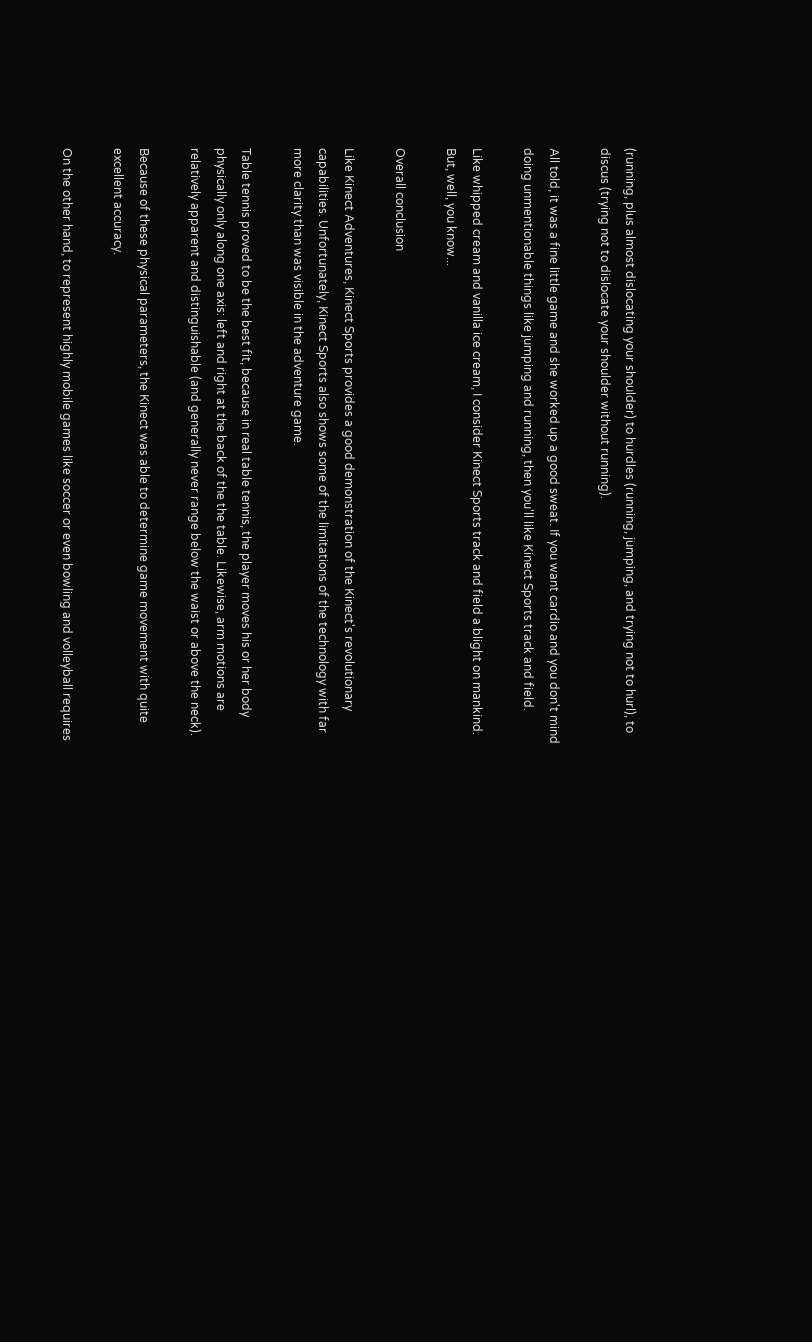(running, plus almost dislocating your shoulder) to hurdles (running, jumping, and trying not to hurl), to discus (trying not to dislocate your shoulder without running).

All told, it was a fine little game and she worked up a good sweat. If you want cardio and you don't mind doing unmentionable things like jumping and running, then you'll like Kinect Sports track and field.

Like whipped cream and vanilla ice cream, I consider Kinect Sports track and field a blight on mankind. But, well, you know...

Overall conclusion

Like Kinect Adventures, Kinect Sports provides a good demonstration of the Kinect's revolutionary capabilities. Unfortunately, Kinect Sports also shows some of the limitations of the technology with far more clarity than was visible in the adventure game.

Table tennis proved to be the best fit, because in real table tennis, the player moves his or her body physically only along one axis: left and right at the back of the the table. Likewise, arm motions are relatively apparent and distinguishable (and generally never range below the waist or above the neck).

Because of these physical parameters, the Kinect was able to determine game movement with quite excellent accuracy.

On the other hand, to represent highly mobile games like soccer or even bowling and volleyball requires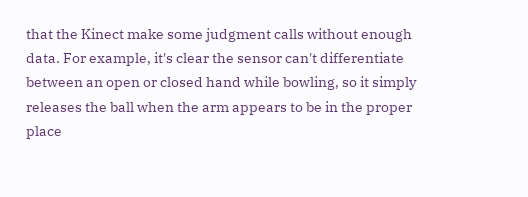that the Kinect make some judgment calls without enough data. For example, it's clear the sensor can't differentiate between an open or closed hand while bowling, so it simply releases the ball when the arm appears to be in the proper place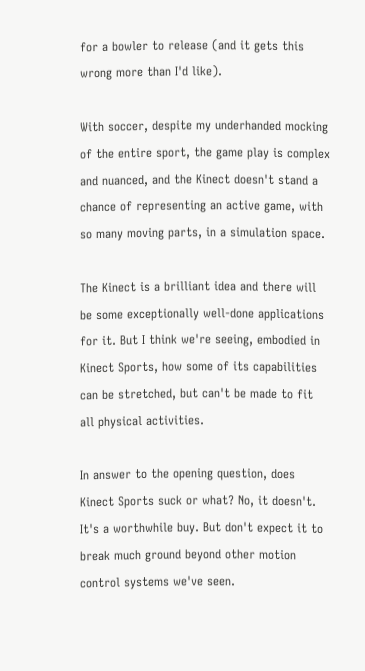for a bowler to release (and it gets this wrong more than I'd like).

With soccer, despite my underhanded mocking of the entire sport, the game play is complex and nuanced, and the Kinect doesn't stand a chance of representing an active game, with so many moving parts, in a simulation space.

The Kinect is a brilliant idea and there will be some exceptionally well-done applications for it. But I think we're seeing, embodied in Kinect Sports, how some of its capabilities can be stretched, but can't be made to fit all physical activities.

In answer to the opening question, does Kinect Sports suck or what? No, it doesn't. It's a worthwhile buy. But don't expect it to break much ground beyond other motion control systems we've seen.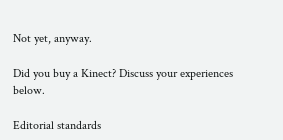Not yet, anyway.

Did you buy a Kinect? Discuss your experiences below.

Editorial standards